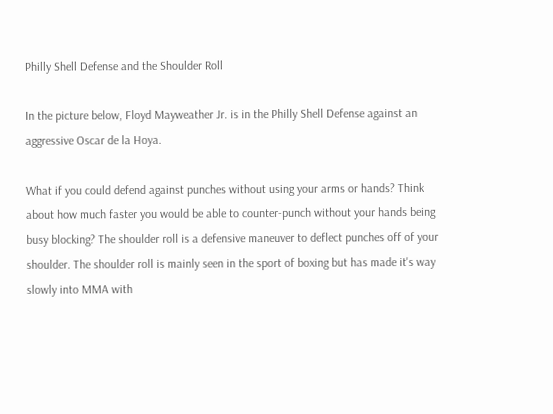Philly Shell Defense and the Shoulder Roll

In the picture below, Floyd Mayweather Jr. is in the Philly Shell Defense against an aggressive Oscar de la Hoya.

What if you could defend against punches without using your arms or hands? Think about how much faster you would be able to counter-punch without your hands being busy blocking? The shoulder roll is a defensive maneuver to deflect punches off of your shoulder. The shoulder roll is mainly seen in the sport of boxing but has made it's way slowly into MMA with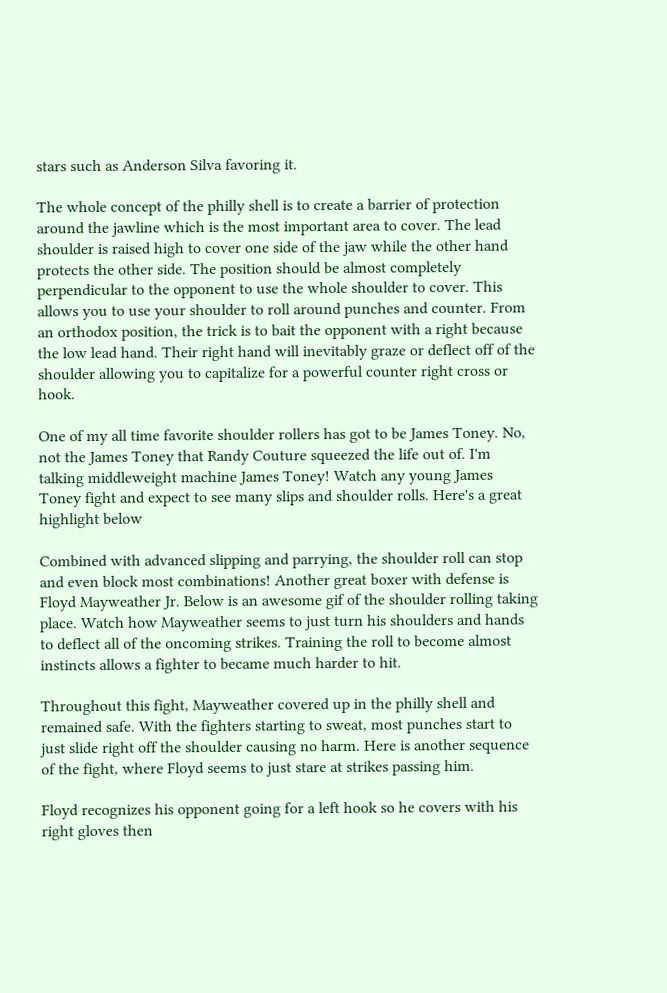stars such as Anderson Silva favoring it.

The whole concept of the philly shell is to create a barrier of protection around the jawline which is the most important area to cover. The lead shoulder is raised high to cover one side of the jaw while the other hand protects the other side. The position should be almost completely perpendicular to the opponent to use the whole shoulder to cover. This allows you to use your shoulder to roll around punches and counter. From an orthodox position, the trick is to bait the opponent with a right because the low lead hand. Their right hand will inevitably graze or deflect off of the shoulder allowing you to capitalize for a powerful counter right cross or hook.

One of my all time favorite shoulder rollers has got to be James Toney. No, not the James Toney that Randy Couture squeezed the life out of. I'm talking middleweight machine James Toney! Watch any young James Toney fight and expect to see many slips and shoulder rolls. Here's a great highlight below

Combined with advanced slipping and parrying, the shoulder roll can stop and even block most combinations! Another great boxer with defense is Floyd Mayweather Jr. Below is an awesome gif of the shoulder rolling taking place. Watch how Mayweather seems to just turn his shoulders and hands to deflect all of the oncoming strikes. Training the roll to become almost instincts allows a fighter to became much harder to hit.

Throughout this fight, Mayweather covered up in the philly shell and remained safe. With the fighters starting to sweat, most punches start to just slide right off the shoulder causing no harm. Here is another sequence of the fight, where Floyd seems to just stare at strikes passing him.

Floyd recognizes his opponent going for a left hook so he covers with his right gloves then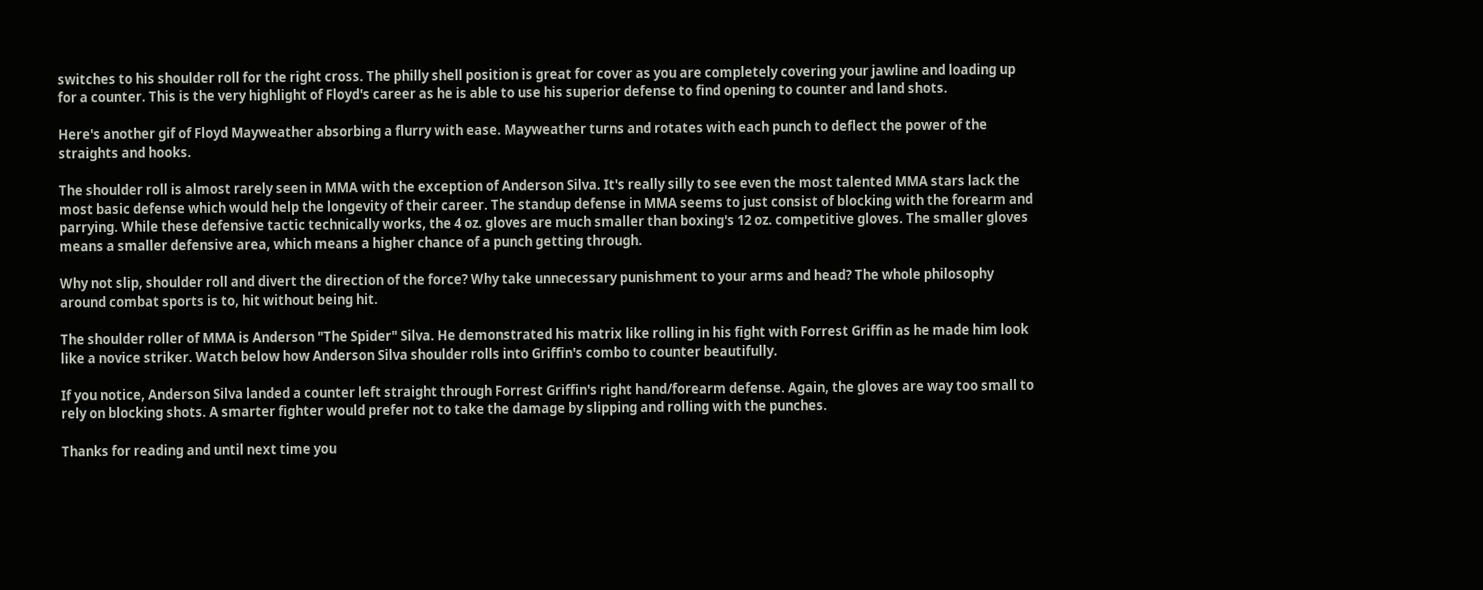switches to his shoulder roll for the right cross. The philly shell position is great for cover as you are completely covering your jawline and loading up for a counter. This is the very highlight of Floyd's career as he is able to use his superior defense to find opening to counter and land shots.

Here's another gif of Floyd Mayweather absorbing a flurry with ease. Mayweather turns and rotates with each punch to deflect the power of the straights and hooks.

The shoulder roll is almost rarely seen in MMA with the exception of Anderson Silva. It's really silly to see even the most talented MMA stars lack the most basic defense which would help the longevity of their career. The standup defense in MMA seems to just consist of blocking with the forearm and parrying. While these defensive tactic technically works, the 4 oz. gloves are much smaller than boxing's 12 oz. competitive gloves. The smaller gloves means a smaller defensive area, which means a higher chance of a punch getting through.

Why not slip, shoulder roll and divert the direction of the force? Why take unnecessary punishment to your arms and head? The whole philosophy around combat sports is to, hit without being hit.

The shoulder roller of MMA is Anderson "The Spider" Silva. He demonstrated his matrix like rolling in his fight with Forrest Griffin as he made him look like a novice striker. Watch below how Anderson Silva shoulder rolls into Griffin's combo to counter beautifully.

If you notice, Anderson Silva landed a counter left straight through Forrest Griffin's right hand/forearm defense. Again, the gloves are way too small to rely on blocking shots. A smarter fighter would prefer not to take the damage by slipping and rolling with the punches.

Thanks for reading and until next time you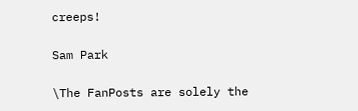creeps!

Sam Park

\The FanPosts are solely the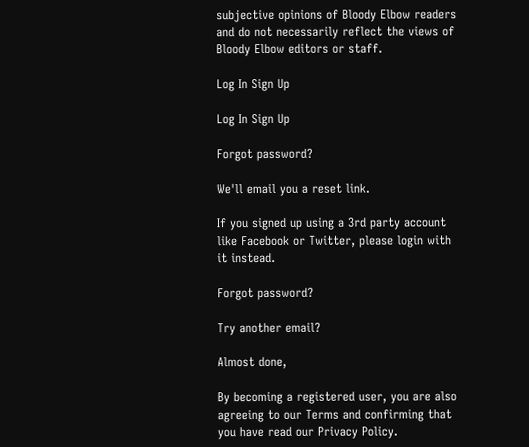subjective opinions of Bloody Elbow readers and do not necessarily reflect the views of Bloody Elbow editors or staff.

Log In Sign Up

Log In Sign Up

Forgot password?

We'll email you a reset link.

If you signed up using a 3rd party account like Facebook or Twitter, please login with it instead.

Forgot password?

Try another email?

Almost done,

By becoming a registered user, you are also agreeing to our Terms and confirming that you have read our Privacy Policy.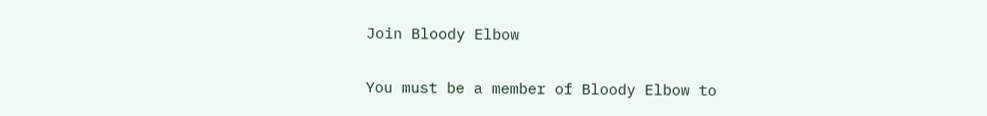Join Bloody Elbow

You must be a member of Bloody Elbow to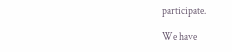participate.

We have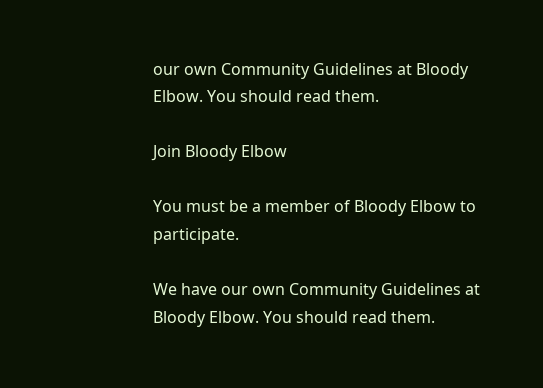our own Community Guidelines at Bloody Elbow. You should read them.

Join Bloody Elbow

You must be a member of Bloody Elbow to participate.

We have our own Community Guidelines at Bloody Elbow. You should read them.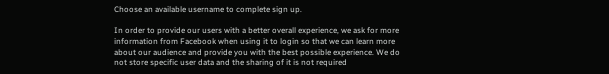Choose an available username to complete sign up.

In order to provide our users with a better overall experience, we ask for more information from Facebook when using it to login so that we can learn more about our audience and provide you with the best possible experience. We do not store specific user data and the sharing of it is not required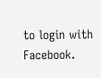to login with Facebook.